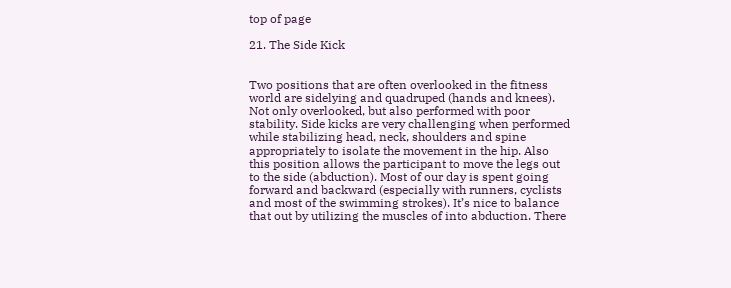top of page

21. The Side Kick


Two positions that are often overlooked in the fitness world are sidelying and quadruped (hands and knees). Not only overlooked, but also performed with poor stability. Side kicks are very challenging when performed while stabilizing head, neck, shoulders and spine appropriately to isolate the movement in the hip. Also this position allows the participant to move the legs out to the side (abduction). Most of our day is spent going forward and backward (especially with runners, cyclists and most of the swimming strokes). It’s nice to balance that out by utilizing the muscles of into abduction. There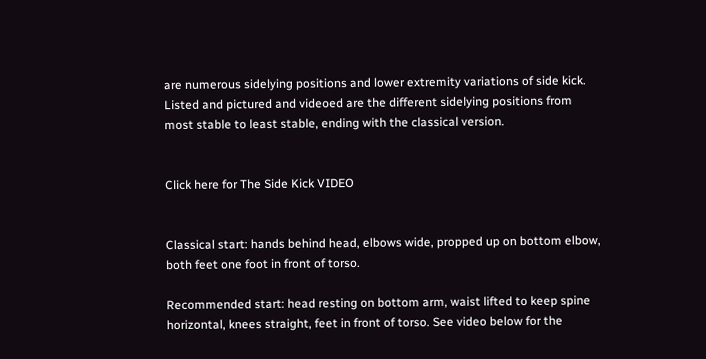are numerous sidelying positions and lower extremity variations of side kick. Listed and pictured and videoed are the different sidelying positions from most stable to least stable, ending with the classical version.


Click here for The Side Kick VIDEO


Classical start: hands behind head, elbows wide, propped up on bottom elbow, both feet one foot in front of torso.

Recommended start: head resting on bottom arm, waist lifted to keep spine horizontal, knees straight, feet in front of torso. See video below for the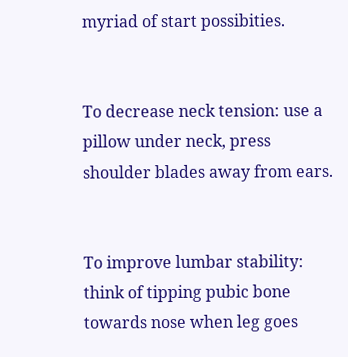myriad of start possibities.


To decrease neck tension: use a pillow under neck, press shoulder blades away from ears.


To improve lumbar stability: think of tipping pubic bone towards nose when leg goes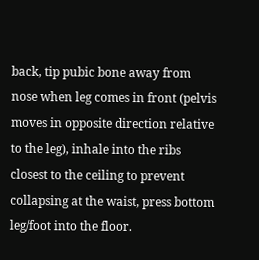back, tip pubic bone away from nose when leg comes in front (pelvis moves in opposite direction relative to the leg), inhale into the ribs closest to the ceiling to prevent collapsing at the waist, press bottom leg/foot into the floor.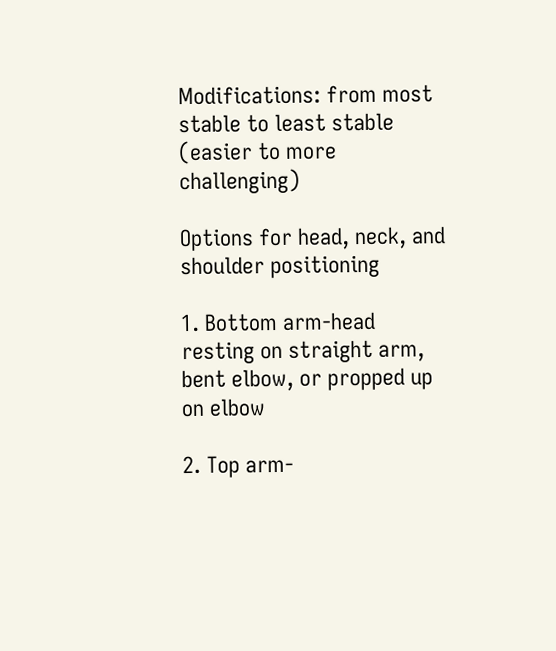Modifications: from most stable to least stable (easier to more challenging)

Options for head, neck, and shoulder positioning

1. Bottom arm-head resting on straight arm, bent elbow, or propped up on elbow

2. Top arm-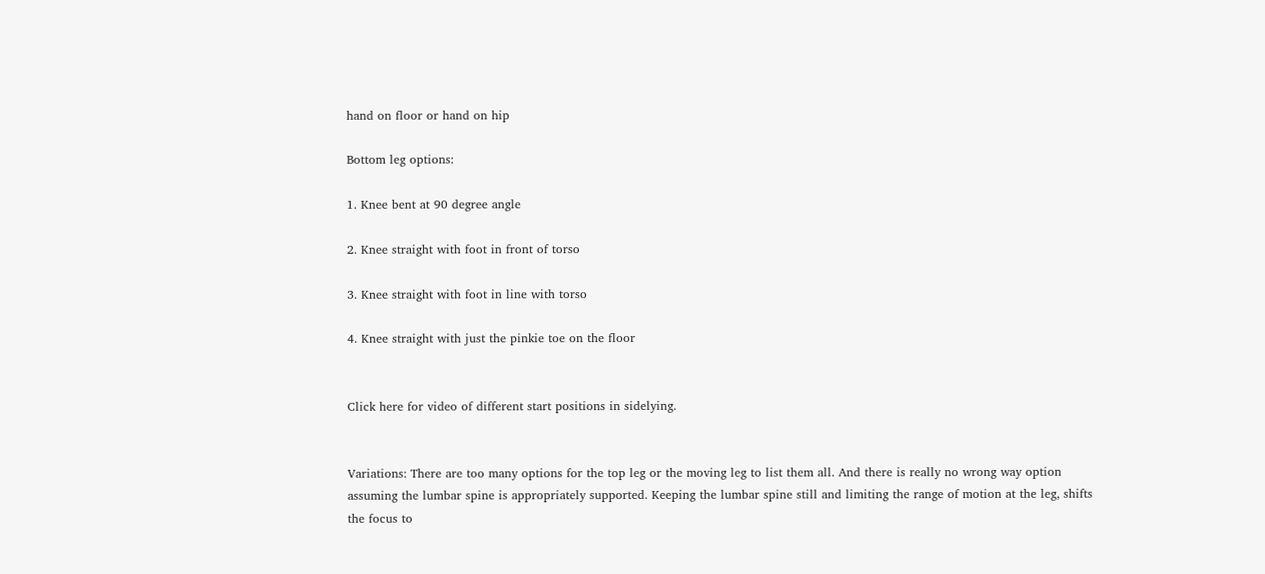hand on floor or hand on hip

Bottom leg options:

1. Knee bent at 90 degree angle

2. Knee straight with foot in front of torso

3. Knee straight with foot in line with torso

4. Knee straight with just the pinkie toe on the floor


Click here for video of different start positions in sidelying.


Variations: There are too many options for the top leg or the moving leg to list them all. And there is really no wrong way option assuming the lumbar spine is appropriately supported. Keeping the lumbar spine still and limiting the range of motion at the leg, shifts the focus to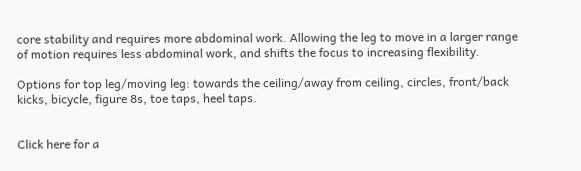core stability and requires more abdominal work. Allowing the leg to move in a larger range of motion requires less abdominal work, and shifts the focus to increasing flexibility.

Options for top leg/moving leg: towards the ceiling/away from ceiling, circles, front/back kicks, bicycle, figure 8s, toe taps, heel taps.


Click here for a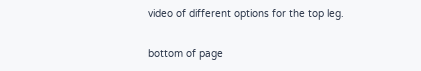video of different options for the top leg.

bottom of page